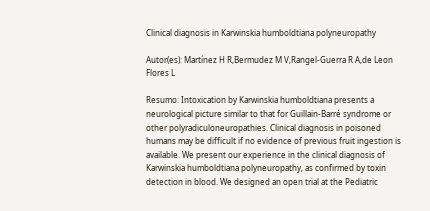Clinical diagnosis in Karwinskia humboldtiana polyneuropathy

Autor(es): Martínez H R,Bermudez M V,Rangel-Guerra R A,de Leon Flores L

Resumo: Intoxication by Karwinskia humboldtiana presents a neurological picture similar to that for Guillain-Barré syndrome or other polyradiculoneuropathies. Clinical diagnosis in poisoned humans may be difficult if no evidence of previous fruit ingestion is available. We present our experience in the clinical diagnosis of Karwinskia humboldtiana polyneuropathy, as confirmed by toxin detection in blood. We designed an open trial at the Pediatric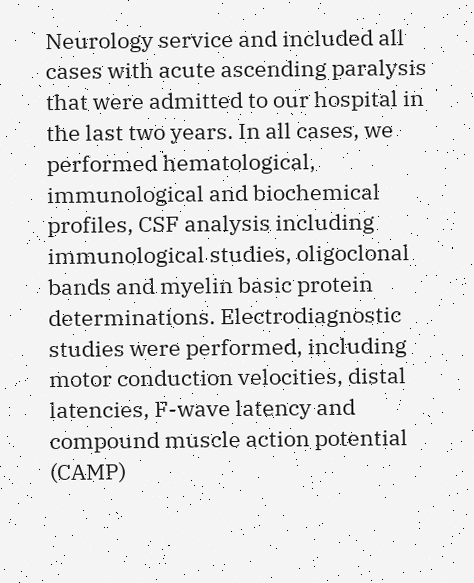Neurology service and included all cases with acute ascending paralysis that were admitted to our hospital in the last two years. In all cases, we performed hematological, immunological and biochemical profiles, CSF analysis including immunological studies, oligoclonal bands and myelin basic protein determinations. Electrodiagnostic studies were performed, including motor conduction velocities, distal latencies, F-wave latency and compound muscle action potential (CAMP)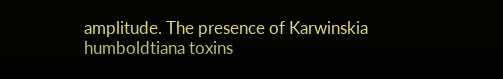amplitude. The presence of Karwinskia humboldtiana toxins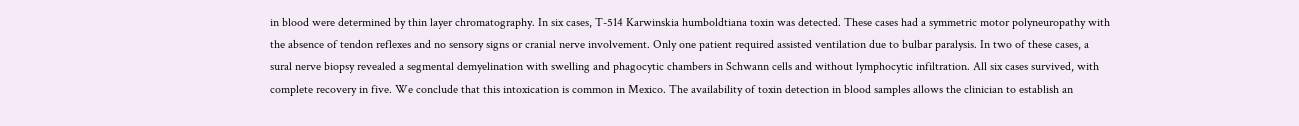in blood were determined by thin layer chromatography. In six cases, T-514 Karwinskia humboldtiana toxin was detected. These cases had a symmetric motor polyneuropathy with the absence of tendon reflexes and no sensory signs or cranial nerve involvement. Only one patient required assisted ventilation due to bulbar paralysis. In two of these cases, a sural nerve biopsy revealed a segmental demyelination with swelling and phagocytic chambers in Schwann cells and without lymphocytic infiltration. All six cases survived, with complete recovery in five. We conclude that this intoxication is common in Mexico. The availability of toxin detection in blood samples allows the clinician to establish an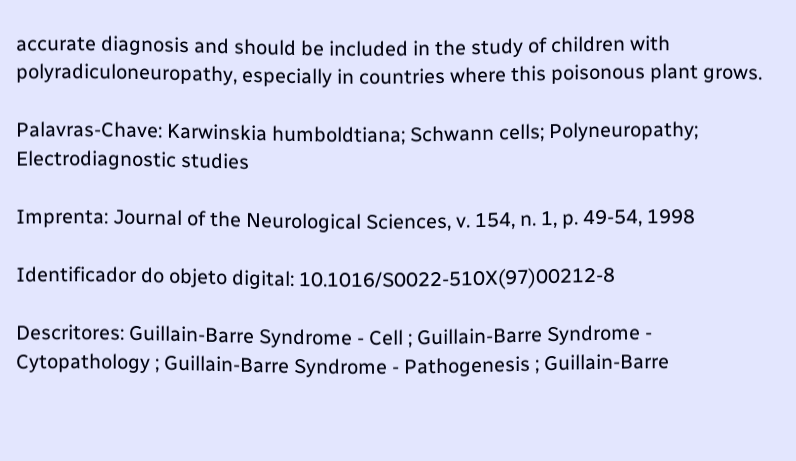accurate diagnosis and should be included in the study of children with polyradiculoneuropathy, especially in countries where this poisonous plant grows.

Palavras-Chave: Karwinskia humboldtiana; Schwann cells; Polyneuropathy; Electrodiagnostic studies

Imprenta: Journal of the Neurological Sciences, v. 154, n. 1, p. 49-54, 1998

Identificador do objeto digital: 10.1016/S0022-510X(97)00212-8

Descritores: Guillain-Barre Syndrome - Cell ; Guillain-Barre Syndrome - Cytopathology ; Guillain-Barre Syndrome - Pathogenesis ; Guillain-Barre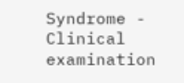Syndrome - Clinical examination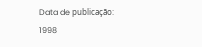Data de publicação: 1998